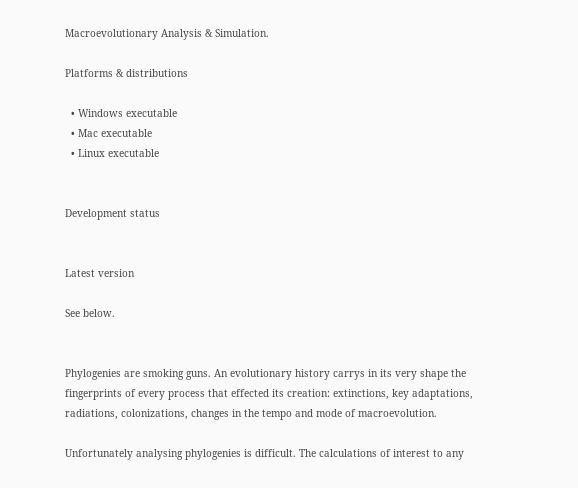Macroevolutionary Analysis & Simulation.

Platforms & distributions

  • Windows executable
  • Mac executable
  • Linux executable


Development status


Latest version

See below.


Phylogenies are smoking guns. An evolutionary history carrys in its very shape the fingerprints of every process that effected its creation: extinctions, key adaptations, radiations, colonizations, changes in the tempo and mode of macroevolution.

Unfortunately analysing phylogenies is difficult. The calculations of interest to any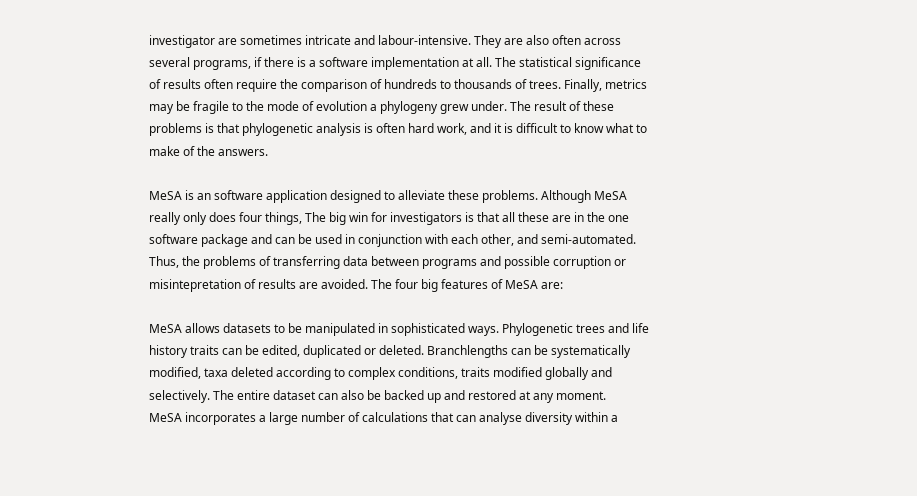investigator are sometimes intricate and labour-intensive. They are also often across several programs, if there is a software implementation at all. The statistical significance of results often require the comparison of hundreds to thousands of trees. Finally, metrics may be fragile to the mode of evolution a phylogeny grew under. The result of these problems is that phylogenetic analysis is often hard work, and it is difficult to know what to make of the answers.

MeSA is an software application designed to alleviate these problems. Although MeSA really only does four things, The big win for investigators is that all these are in the one software package and can be used in conjunction with each other, and semi-automated. Thus, the problems of transferring data between programs and possible corruption or misintepretation of results are avoided. The four big features of MeSA are:

MeSA allows datasets to be manipulated in sophisticated ways. Phylogenetic trees and life history traits can be edited, duplicated or deleted. Branchlengths can be systematically modified, taxa deleted according to complex conditions, traits modified globally and selectively. The entire dataset can also be backed up and restored at any moment.
MeSA incorporates a large number of calculations that can analyse diversity within a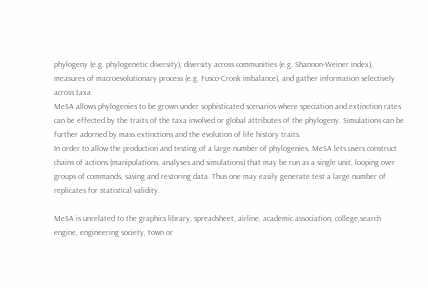phylogeny (e.g. phylogenetic diversity), diversity across communities (e.g. Shannon-Weiner index), measures of macroevolutionary process (e.g. Fusco-Cronk imbalance), and gather information selectively across taxa
MeSA allows phylogenies to be grown under sophisticated scenarios where speciation and extinction rates can be effected by the traits of the taxa involved or global attributes of the phylogeny. Simulations can be further adorned by mass extinctions and the evolution of life history traits.
In order to allow the production and testing of a large number of phylogenies, MeSA lets users construct chains of actions (manipulations, analyses and simulations) that may be run as a single unit, looping over groups of commands, saving and restoring data. Thus one may easily generate test a large number of replicates for statistical validity.

MeSA is unrelated to the graphics library, spreadsheet, airline, academic association, college,search engine, engineering society, town or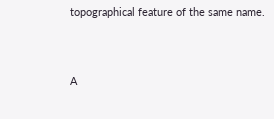topographical feature of the same name.



A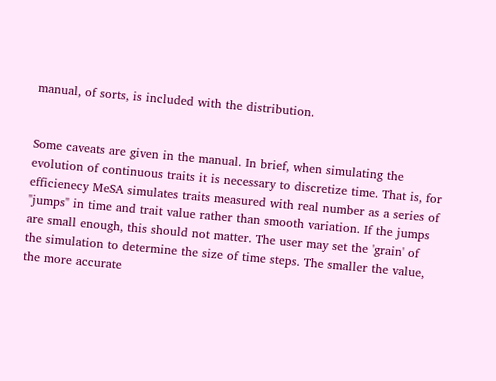manual, of sorts, is included with the distribution.


Some caveats are given in the manual. In brief, when simulating the evolution of continuous traits it is necessary to discretize time. That is, for efficienecy MeSA simulates traits measured with real number as a series of "jumps" in time and trait value rather than smooth variation. If the jumps are small enough, this should not matter. The user may set the 'grain' of the simulation to determine the size of time steps. The smaller the value, the more accurate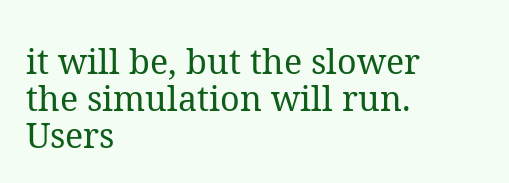it will be, but the slower the simulation will run. Users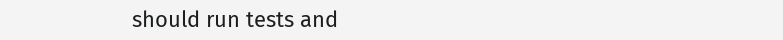should run tests and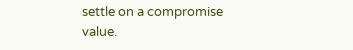settle on a compromise value.